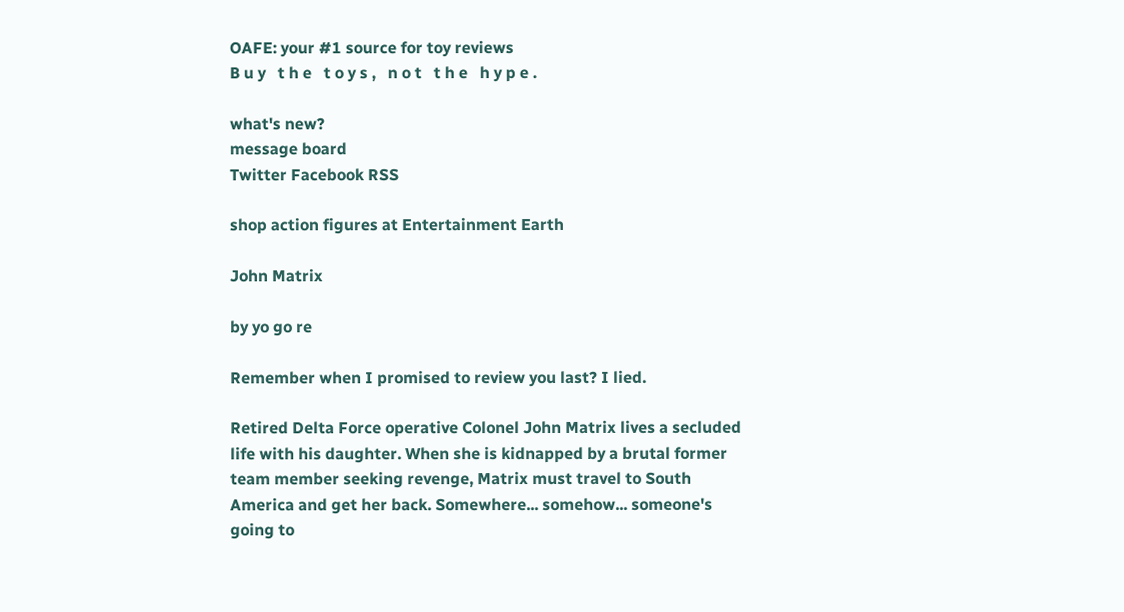OAFE: your #1 source for toy reviews
B u y   t h e   t o y s ,   n o t   t h e   h y p e .

what's new?
message board
Twitter Facebook RSS

shop action figures at Entertainment Earth

John Matrix

by yo go re

Remember when I promised to review you last? I lied.

Retired Delta Force operative Colonel John Matrix lives a secluded life with his daughter. When she is kidnapped by a brutal former team member seeking revenge, Matrix must travel to South America and get her back. Somewhere... somehow... someone's going to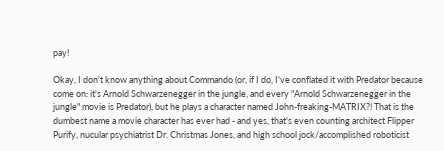pay!

Okay, I don't know anything about Commando (or, if I do, I've conflated it with Predator because come on: it's Arnold Schwarzenegger in the jungle, and every "Arnold Schwarzenegger in the jungle" movie is Predator), but he plays a character named John-freaking-MATRIX?! That is the dumbest name a movie character has ever had - and yes, that's even counting architect Flipper Purify, nucular psychiatrist Dr. Christmas Jones, and high school jock/accomplished roboticist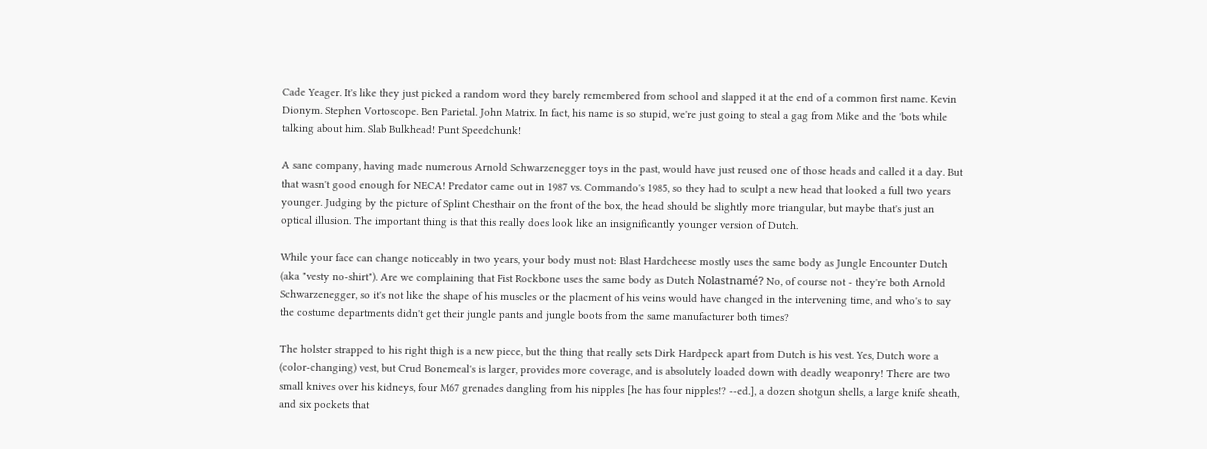Cade Yeager. It's like they just picked a random word they barely remembered from school and slapped it at the end of a common first name. Kevin Dionym. Stephen Vortoscope. Ben Parietal. John Matrix. In fact, his name is so stupid, we're just going to steal a gag from Mike and the 'bots while talking about him. Slab Bulkhead! Punt Speedchunk!

A sane company, having made numerous Arnold Schwarzenegger toys in the past, would have just reused one of those heads and called it a day. But that wasn't good enough for NECA! Predator came out in 1987 vs. Commando's 1985, so they had to sculpt a new head that looked a full two years younger. Judging by the picture of Splint Chesthair on the front of the box, the head should be slightly more triangular, but maybe that's just an optical illusion. The important thing is that this really does look like an insignificantly younger version of Dutch.

While your face can change noticeably in two years, your body must not: Blast Hardcheese mostly uses the same body as Jungle Encounter Dutch (aka "vesty no-shirt"). Are we complaining that Fist Rockbone uses the same body as Dutch Nolastnamé? No, of course not - they're both Arnold Schwarzenegger, so it's not like the shape of his muscles or the placment of his veins would have changed in the intervening time, and who's to say the costume departments didn't get their jungle pants and jungle boots from the same manufacturer both times?

The holster strapped to his right thigh is a new piece, but the thing that really sets Dirk Hardpeck apart from Dutch is his vest. Yes, Dutch wore a (color-changing) vest, but Crud Bonemeal's is larger, provides more coverage, and is absolutely loaded down with deadly weaponry! There are two small knives over his kidneys, four M67 grenades dangling from his nipples [he has four nipples!? --ed.], a dozen shotgun shells, a large knife sheath, and six pockets that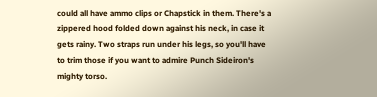could all have ammo clips or Chapstick in them. There's a zippered hood folded down against his neck, in case it gets rainy. Two straps run under his legs, so you'll have to trim those if you want to admire Punch Sideiron's mighty torso.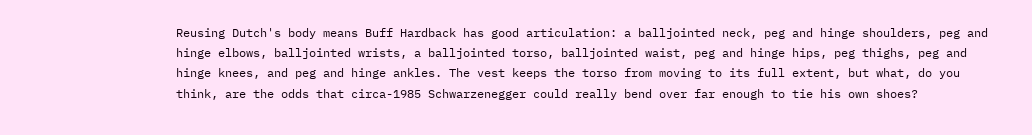Reusing Dutch's body means Buff Hardback has good articulation: a balljointed neck, peg and hinge shoulders, peg and hinge elbows, balljointed wrists, a balljointed torso, balljointed waist, peg and hinge hips, peg thighs, peg and hinge knees, and peg and hinge ankles. The vest keeps the torso from moving to its full extent, but what, do you think, are the odds that circa-1985 Schwarzenegger could really bend over far enough to tie his own shoes?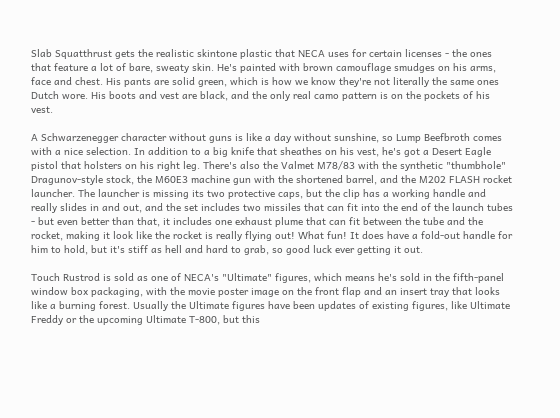Slab Squatthrust gets the realistic skintone plastic that NECA uses for certain licenses - the ones that feature a lot of bare, sweaty skin. He's painted with brown camouflage smudges on his arms, face and chest. His pants are solid green, which is how we know they're not literally the same ones Dutch wore. His boots and vest are black, and the only real camo pattern is on the pockets of his vest.

A Schwarzenegger character without guns is like a day without sunshine, so Lump Beefbroth comes with a nice selection. In addition to a big knife that sheathes on his vest, he's got a Desert Eagle pistol that holsters on his right leg. There's also the Valmet M78/83 with the synthetic "thumbhole" Dragunov-style stock, the M60E3 machine gun with the shortened barrel, and the M202 FLASH rocket launcher. The launcher is missing its two protective caps, but the clip has a working handle and really slides in and out, and the set includes two missiles that can fit into the end of the launch tubes - but even better than that, it includes one exhaust plume that can fit between the tube and the rocket, making it look like the rocket is really flying out! What fun! It does have a fold-out handle for him to hold, but it's stiff as hell and hard to grab, so good luck ever getting it out.

Touch Rustrod is sold as one of NECA's "Ultimate" figures, which means he's sold in the fifth-panel window box packaging, with the movie poster image on the front flap and an insert tray that looks like a burning forest. Usually the Ultimate figures have been updates of existing figures, like Ultimate Freddy or the upcoming Ultimate T-800, but this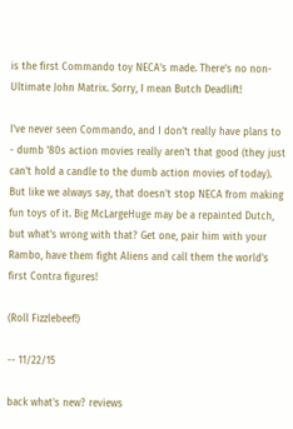is the first Commando toy NECA's made. There's no non-Ultimate John Matrix. Sorry, I mean Butch Deadlift!

I've never seen Commando, and I don't really have plans to - dumb '80s action movies really aren't that good (they just can't hold a candle to the dumb action movies of today). But like we always say, that doesn't stop NECA from making fun toys of it. Big McLargeHuge may be a repainted Dutch, but what's wrong with that? Get one, pair him with your Rambo, have them fight Aliens and call them the world's first Contra figures!

(Roll Fizzlebeef!)

-- 11/22/15

back what's new? reviews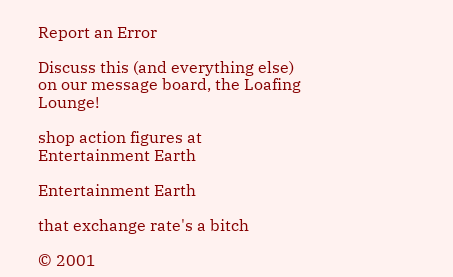Report an Error

Discuss this (and everything else) on our message board, the Loafing Lounge!

shop action figures at Entertainment Earth

Entertainment Earth

that exchange rate's a bitch

© 2001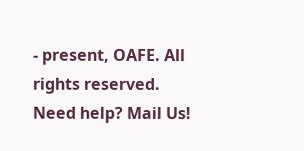- present, OAFE. All rights reserved.
Need help? Mail Us!